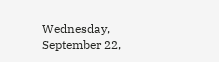Wednesday, September 22,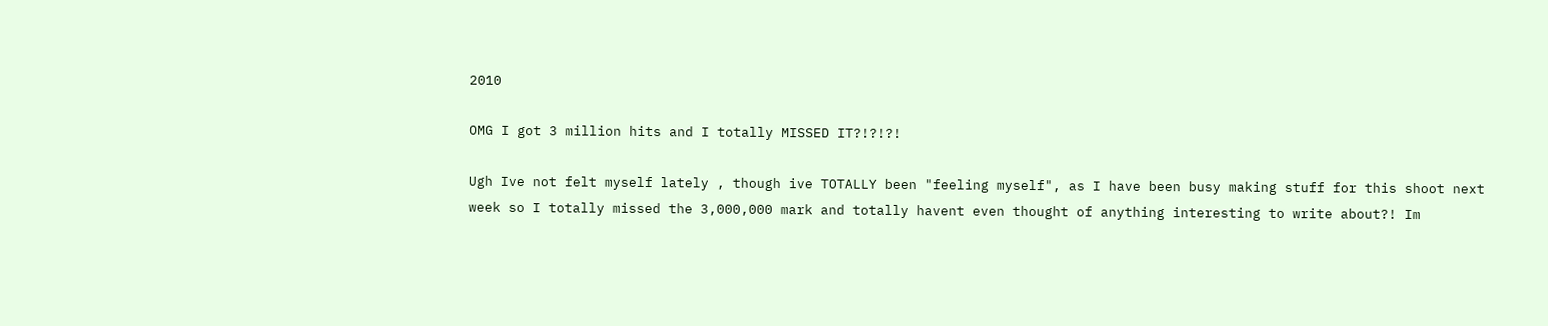2010

OMG I got 3 million hits and I totally MISSED IT?!?!?!

Ugh Ive not felt myself lately , though ive TOTALLY been "feeling myself", as I have been busy making stuff for this shoot next week so I totally missed the 3,000,000 mark and totally havent even thought of anything interesting to write about?! Im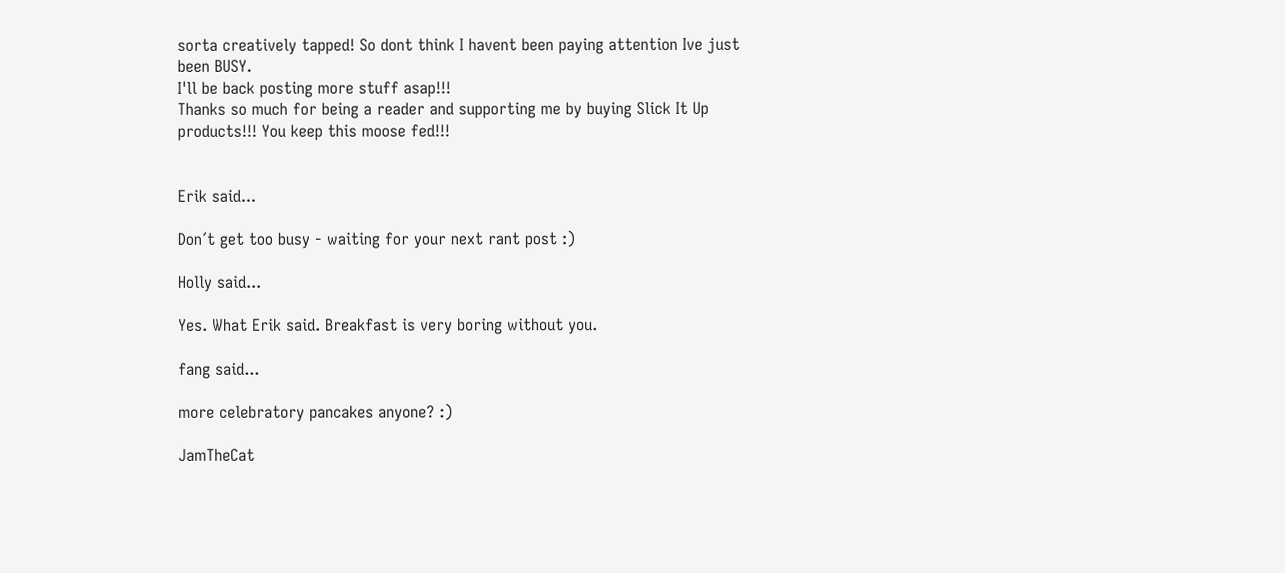sorta creatively tapped! So dont think I havent been paying attention Ive just been BUSY.
I'll be back posting more stuff asap!!!
Thanks so much for being a reader and supporting me by buying Slick It Up products!!! You keep this moose fed!!!


Erik said...

Don´t get too busy - waiting for your next rant post :)

Holly said...

Yes. What Erik said. Breakfast is very boring without you.

fang said...

more celebratory pancakes anyone? :)

JamTheCat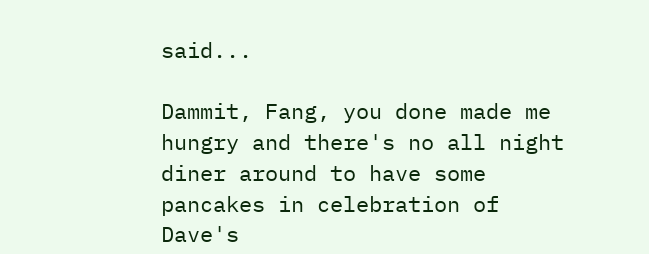said...

Dammit, Fang, you done made me hungry and there's no all night diner around to have some pancakes in celebration of Dave's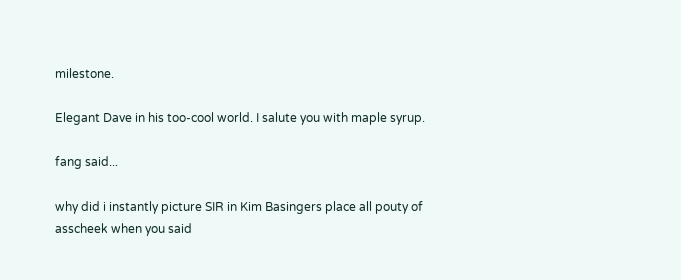milestone.

Elegant Dave in his too-cool world. I salute you with maple syrup.

fang said...

why did i instantly picture SIR in Kim Basingers place all pouty of asscheek when you said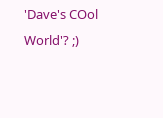'Dave's COol World'? ;)